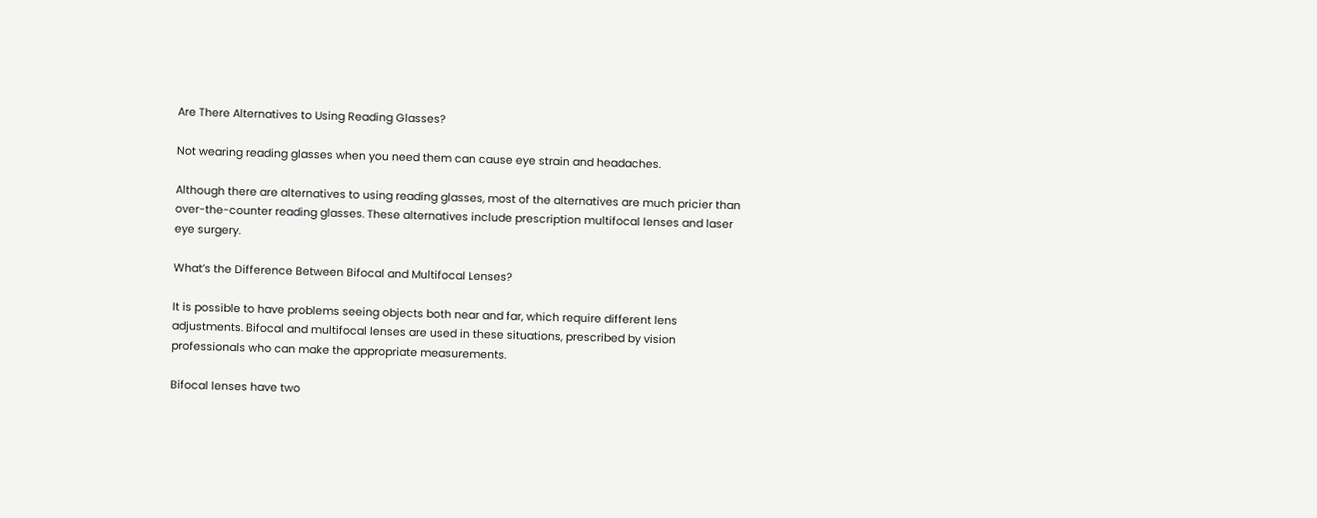Are There Alternatives to Using Reading Glasses?

Not wearing reading glasses when you need them can cause eye strain and headaches.

Although there are alternatives to using reading glasses, most of the alternatives are much pricier than over-the-counter reading glasses. These alternatives include prescription multifocal lenses and laser eye surgery.

What’s the Difference Between Bifocal and Multifocal Lenses?

It is possible to have problems seeing objects both near and far, which require different lens adjustments. Bifocal and multifocal lenses are used in these situations, prescribed by vision professionals who can make the appropriate measurements.

Bifocal lenses have two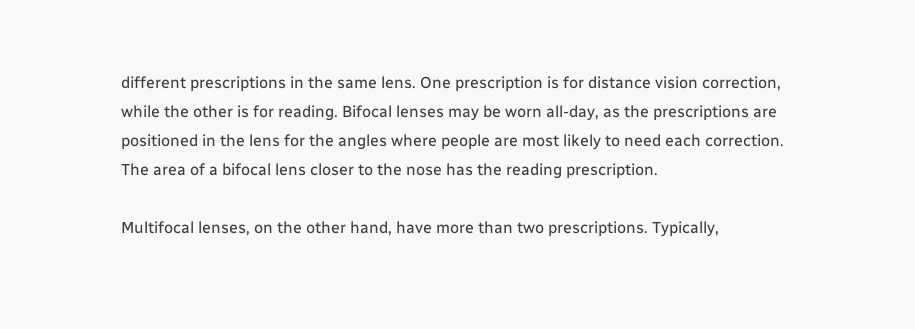different prescriptions in the same lens. One prescription is for distance vision correction, while the other is for reading. Bifocal lenses may be worn all-day, as the prescriptions are positioned in the lens for the angles where people are most likely to need each correction. The area of a bifocal lens closer to the nose has the reading prescription.

Multifocal lenses, on the other hand, have more than two prescriptions. Typically,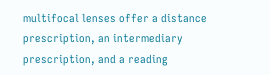multifocal lenses offer a distance prescription, an intermediary prescription, and a reading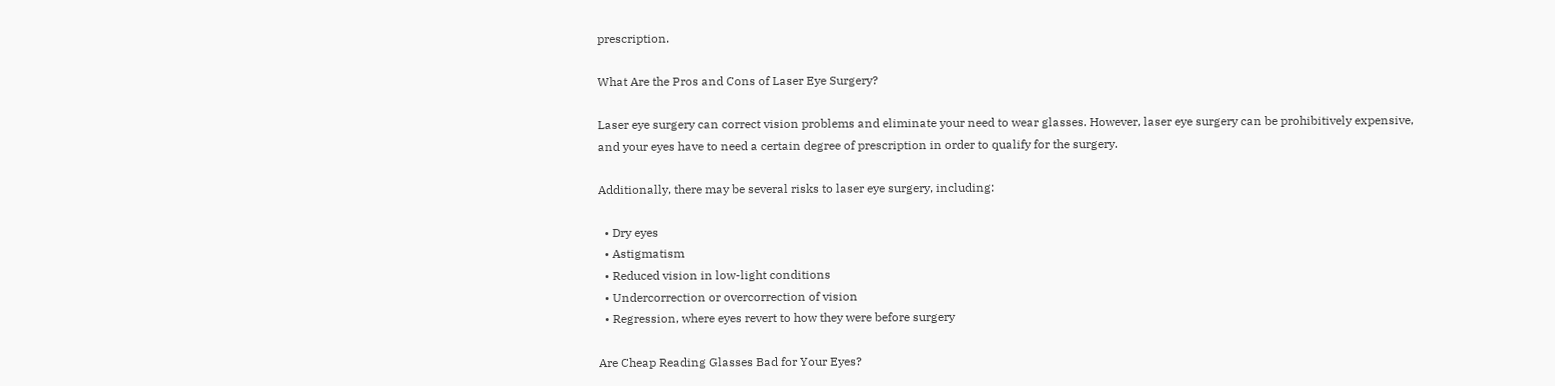prescription.

What Are the Pros and Cons of Laser Eye Surgery?

Laser eye surgery can correct vision problems and eliminate your need to wear glasses. However, laser eye surgery can be prohibitively expensive, and your eyes have to need a certain degree of prescription in order to qualify for the surgery.

Additionally, there may be several risks to laser eye surgery, including:

  • Dry eyes
  • Astigmatism
  • Reduced vision in low-light conditions
  • Undercorrection or overcorrection of vision
  • Regression, where eyes revert to how they were before surgery

Are Cheap Reading Glasses Bad for Your Eyes?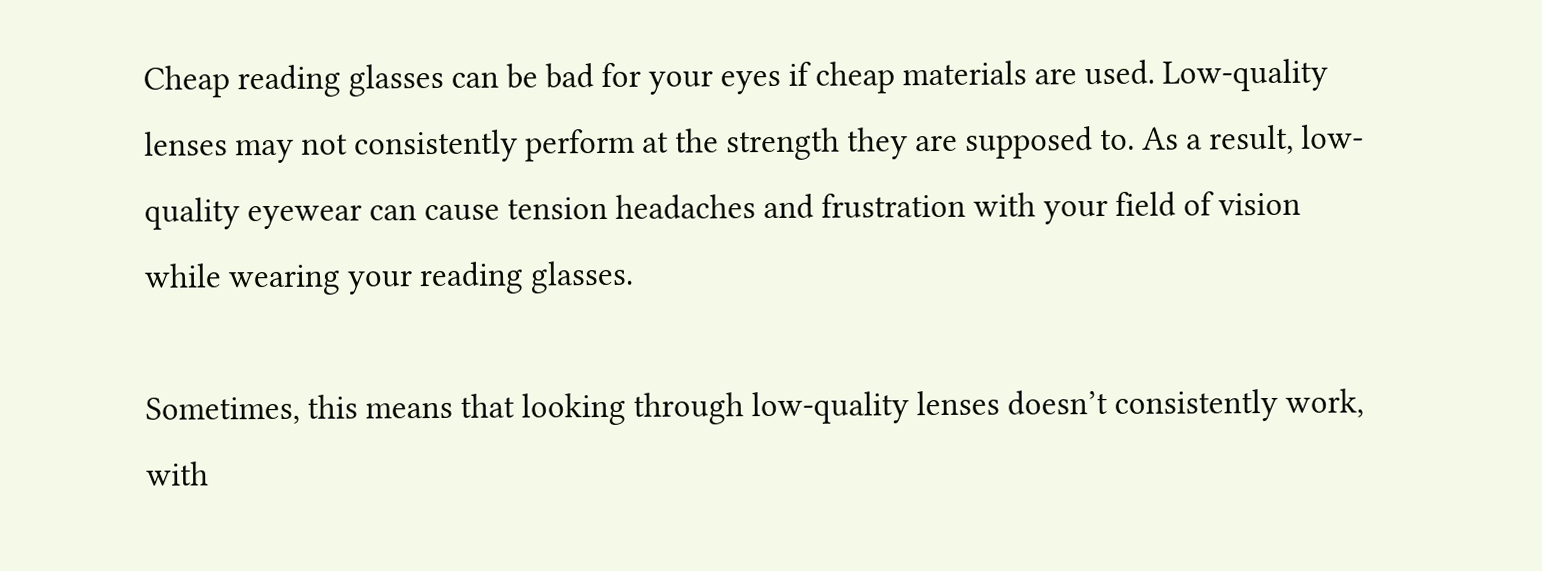Cheap reading glasses can be bad for your eyes if cheap materials are used. Low-quality lenses may not consistently perform at the strength they are supposed to. As a result, low-quality eyewear can cause tension headaches and frustration with your field of vision while wearing your reading glasses.

Sometimes, this means that looking through low-quality lenses doesn’t consistently work, with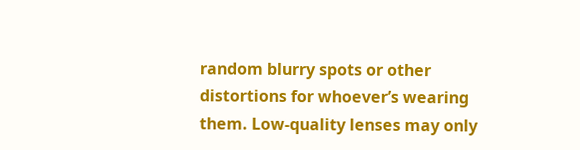random blurry spots or other distortions for whoever’s wearing them. Low-quality lenses may only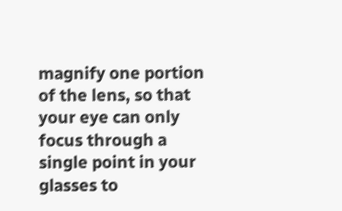magnify one portion of the lens, so that your eye can only focus through a single point in your glasses to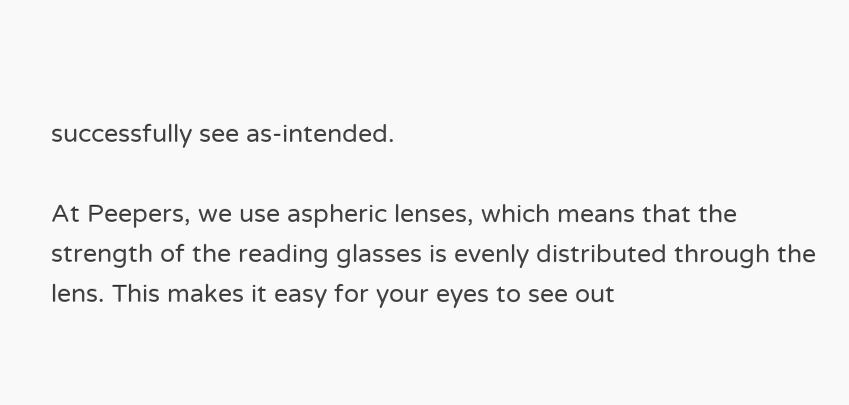successfully see as-intended.

At Peepers, we use aspheric lenses, which means that the strength of the reading glasses is evenly distributed through the lens. This makes it easy for your eyes to see out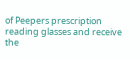of Peepers prescription reading glasses and receive the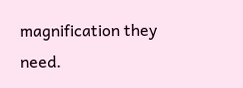magnification they need.